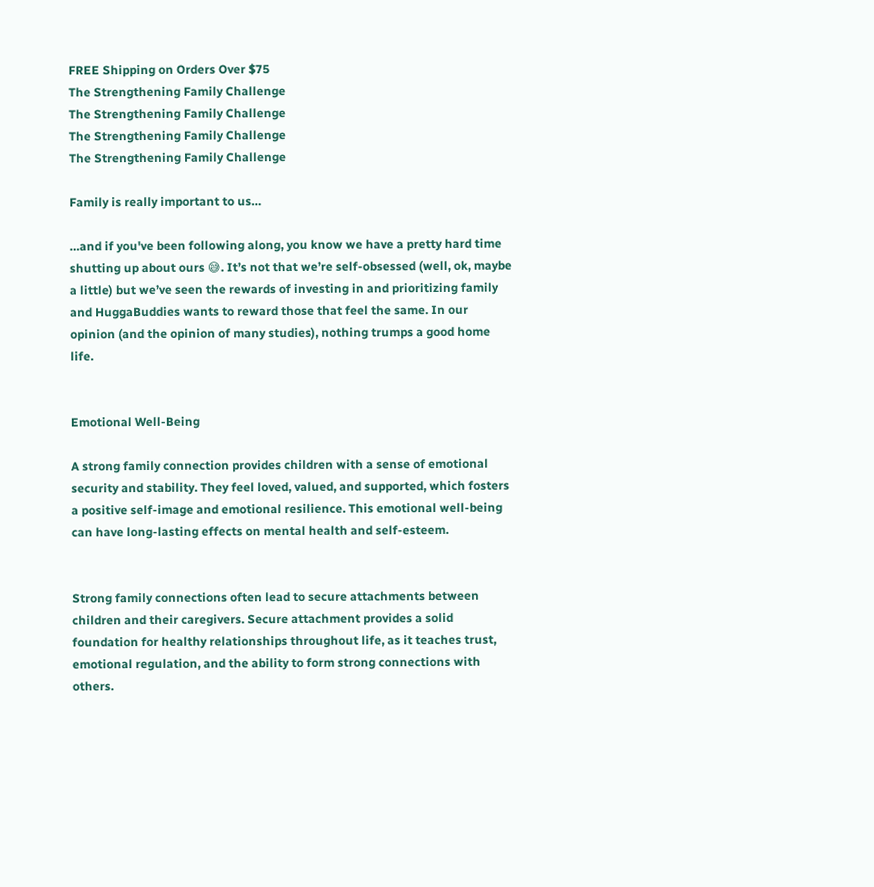FREE Shipping on Orders Over $75
The Strengthening Family Challenge
The Strengthening Family Challenge
The Strengthening Family Challenge
The Strengthening Family Challenge

Family is really important to us…

…and if you've been following along, you know we have a pretty hard time shutting up about ours 😅. It’s not that we’re self-obsessed (well, ok, maybe a little) but we’ve seen the rewards of investing in and prioritizing family and HuggaBuddies wants to reward those that feel the same. In our opinion (and the opinion of many studies), nothing trumps a good home life.


Emotional Well-Being

A strong family connection provides children with a sense of emotional security and stability. They feel loved, valued, and supported, which fosters a positive self-image and emotional resilience. This emotional well-being can have long-lasting effects on mental health and self-esteem.


Strong family connections often lead to secure attachments between children and their caregivers. Secure attachment provides a solid foundation for healthy relationships throughout life, as it teaches trust, emotional regulation, and the ability to form strong connections with others.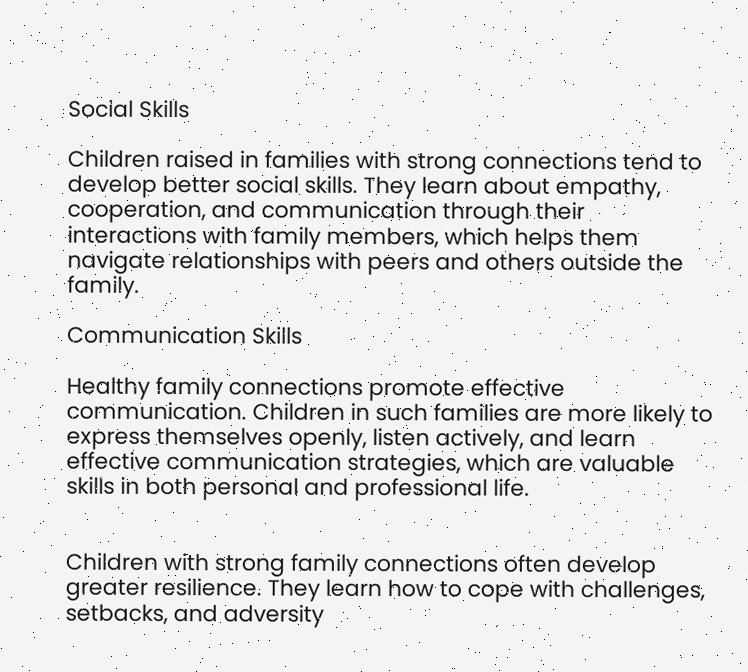Social Skills

Children raised in families with strong connections tend to develop better social skills. They learn about empathy, cooperation, and communication through their interactions with family members, which helps them navigate relationships with peers and others outside the family.

Communication Skills

Healthy family connections promote effective communication. Children in such families are more likely to express themselves openly, listen actively, and learn effective communication strategies, which are valuable skills in both personal and professional life.


Children with strong family connections often develop greater resilience. They learn how to cope with challenges, setbacks, and adversity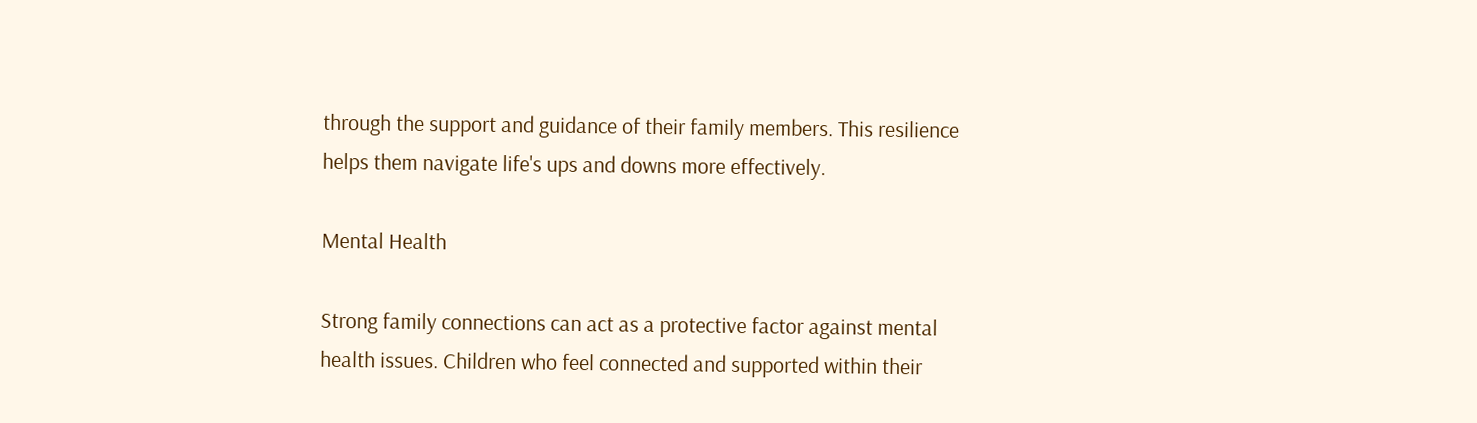through the support and guidance of their family members. This resilience helps them navigate life's ups and downs more effectively.

Mental Health

Strong family connections can act as a protective factor against mental health issues. Children who feel connected and supported within their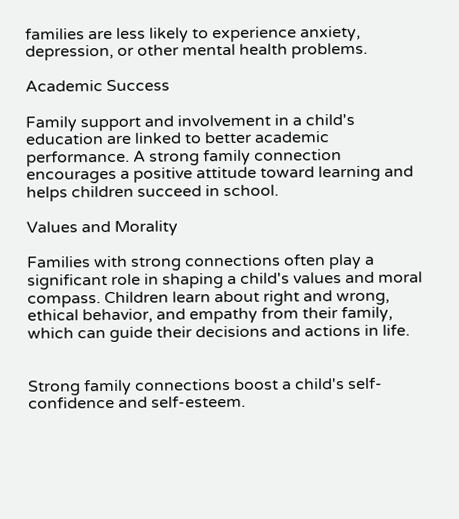families are less likely to experience anxiety, depression, or other mental health problems.

Academic Success

Family support and involvement in a child's education are linked to better academic performance. A strong family connection encourages a positive attitude toward learning and helps children succeed in school.

Values and Morality

Families with strong connections often play a significant role in shaping a child's values and moral compass. Children learn about right and wrong, ethical behavior, and empathy from their family, which can guide their decisions and actions in life.


Strong family connections boost a child's self-confidence and self-esteem.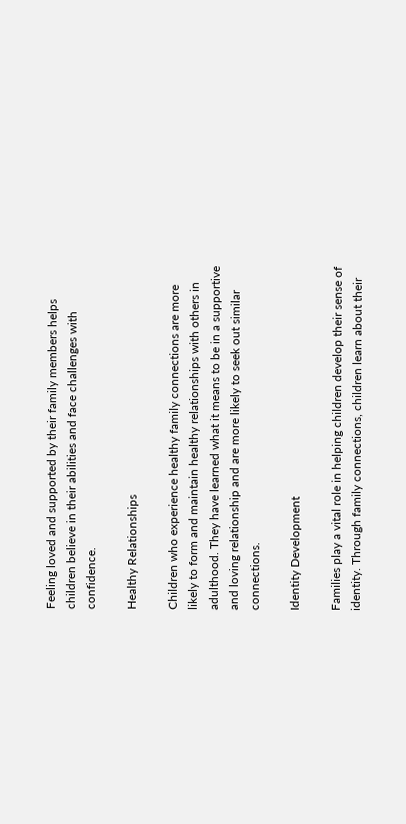Feeling loved and supported by their family members helps children believe in their abilities and face challenges with confidence.

Healthy Relationships

Children who experience healthy family connections are more likely to form and maintain healthy relationships with others in adulthood. They have learned what it means to be in a supportive and loving relationship and are more likely to seek out similar connections.

Identity Development

Families play a vital role in helping children develop their sense of identity. Through family connections, children learn about their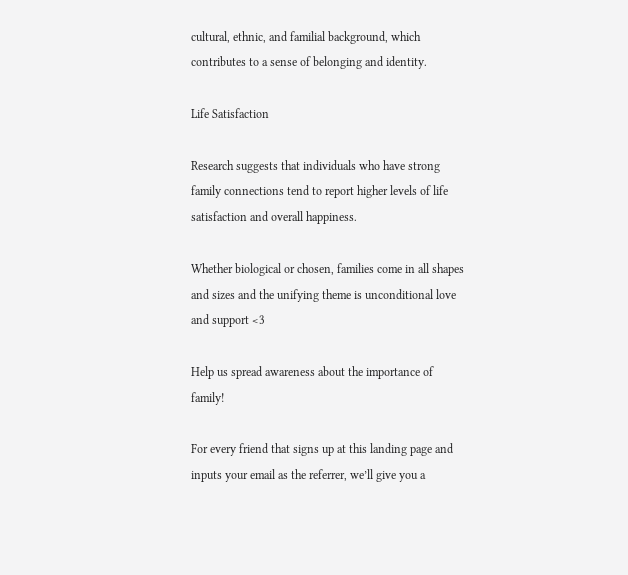cultural, ethnic, and familial background, which contributes to a sense of belonging and identity.

Life Satisfaction

Research suggests that individuals who have strong family connections tend to report higher levels of life satisfaction and overall happiness.

Whether biological or chosen, families come in all shapes and sizes and the unifying theme is unconditional love and support <3

Help us spread awareness about the importance of family!

For every friend that signs up at this landing page and inputs your email as the referrer, we’ll give you a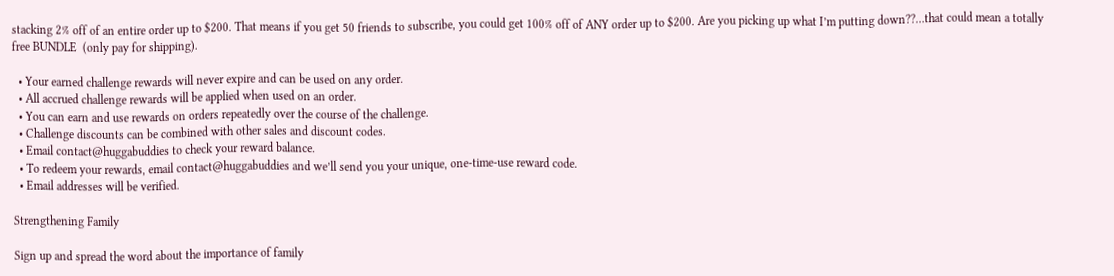stacking 2% off of an entire order up to $200. That means if you get 50 friends to subscribe, you could get 100% off of ANY order up to $200. Are you picking up what I’m putting down??…that could mean a totally free BUNDLE  (only pay for shipping).

  • Your earned challenge rewards will never expire and can be used on any order.
  • All accrued challenge rewards will be applied when used on an order.
  • You can earn and use rewards on orders repeatedly over the course of the challenge.
  • Challenge discounts can be combined with other sales and discount codes.
  • Email contact@huggabuddies to check your reward balance.
  • To redeem your rewards, email contact@huggabuddies and we’ll send you your unique, one-time-use reward code.
  • Email addresses will be verified.

Strengthening Family

Sign up and spread the word about the importance of family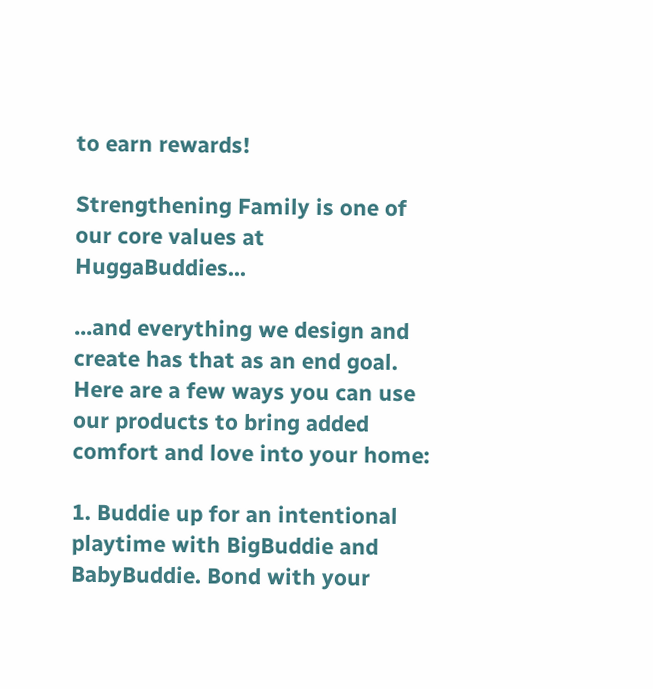to earn rewards!

Strengthening Family is one of our core values at  HuggaBuddies...

...and everything we design and create has that as an end goal. Here are a few ways you can use our products to bring added comfort and love into your home:

1. Buddie up for an intentional playtime with BigBuddie and BabyBuddie. Bond with your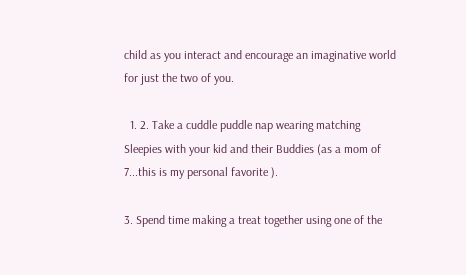child as you interact and encourage an imaginative world for just the two of you.

  1. 2. Take a cuddle puddle nap wearing matching Sleepies with your kid and their Buddies (as a mom of 7...this is my personal favorite ).

3. Spend time making a treat together using one of the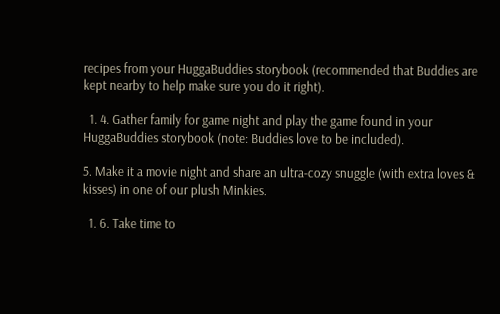recipes from your HuggaBuddies storybook (recommended that Buddies are kept nearby to help make sure you do it right).

  1. 4. Gather family for game night and play the game found in your HuggaBuddies storybook (note: Buddies love to be included).

5. Make it a movie night and share an ultra-cozy snuggle (with extra loves & kisses) in one of our plush Minkies.

  1. 6. Take time to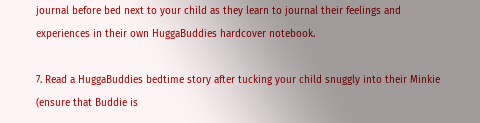journal before bed next to your child as they learn to journal their feelings and experiences in their own HuggaBuddies hardcover notebook.

7. Read a HuggaBuddies bedtime story after tucking your child snuggly into their Minkie (ensure that Buddie is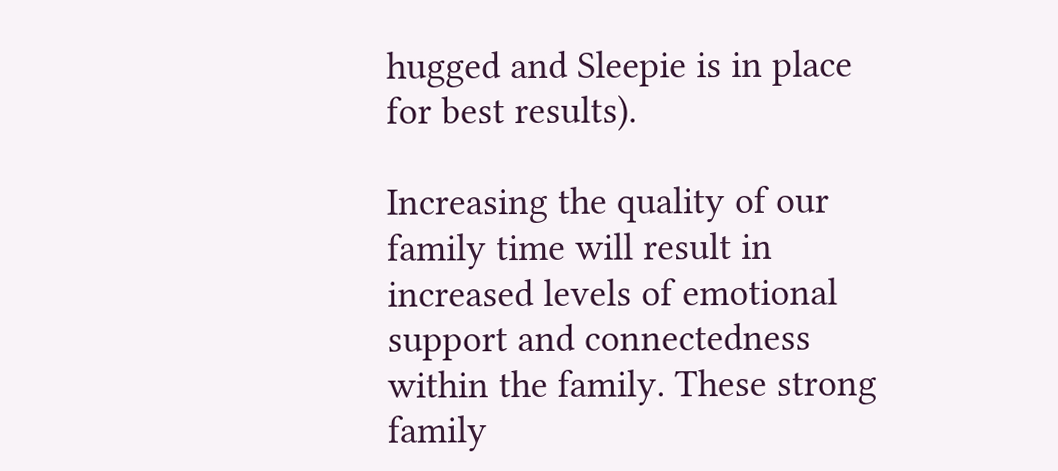hugged and Sleepie is in place for best results).

Increasing the quality of our family time will result in increased levels of emotional support and connectedness within the family. These strong family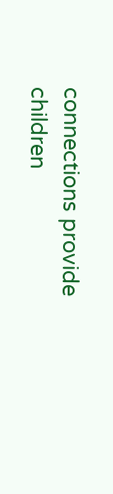connections provide children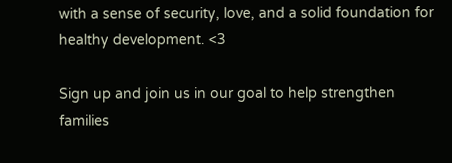with a sense of security, love, and a solid foundation for healthy development. <3

Sign up and join us in our goal to help strengthen families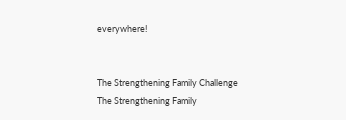everywhere!


The Strengthening Family Challenge
The Strengthening Family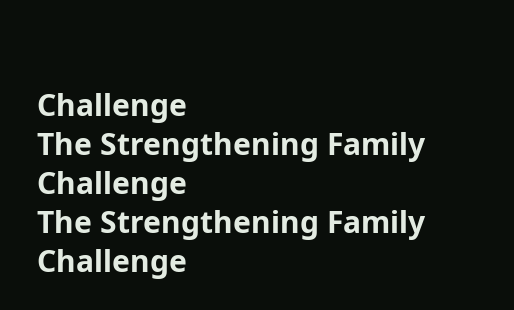Challenge
The Strengthening Family Challenge
The Strengthening Family Challenge